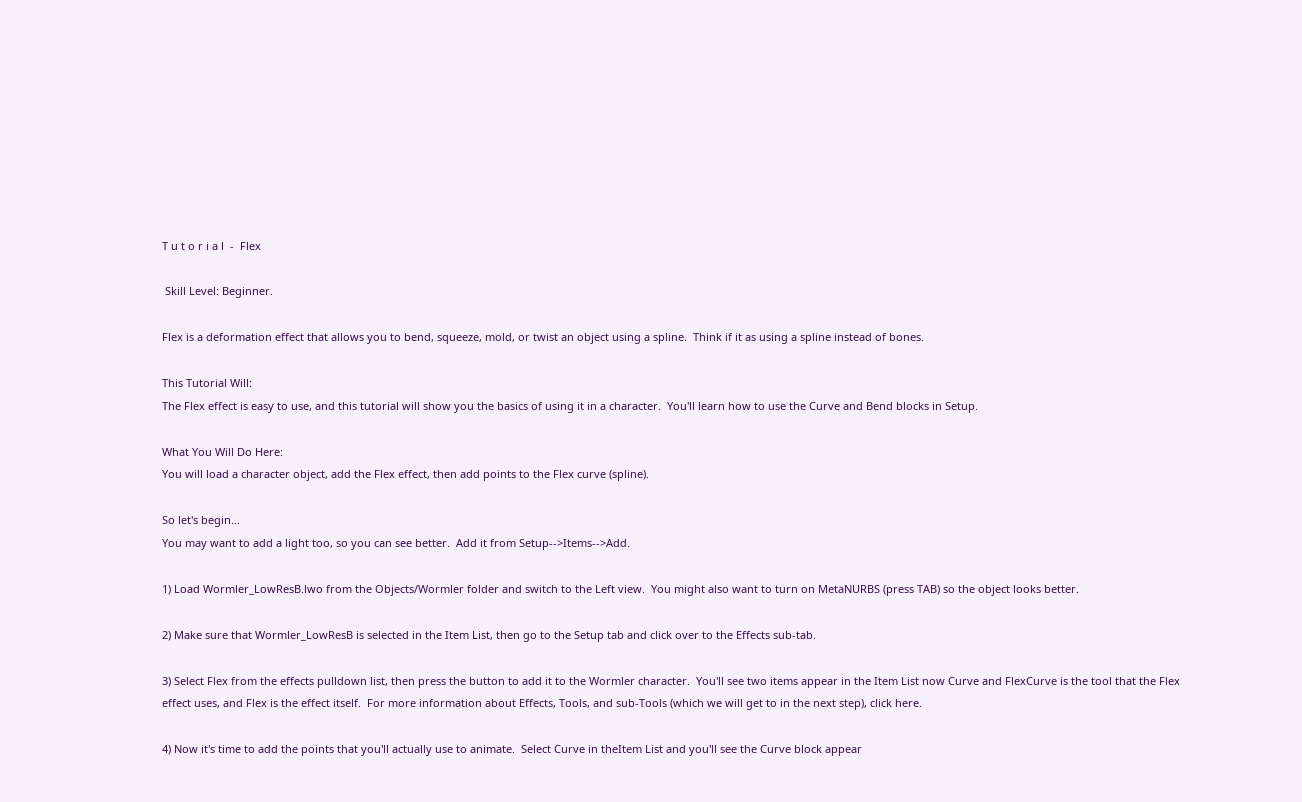T u t o r i a l  -  Flex

 Skill Level: Beginner.

Flex is a deformation effect that allows you to bend, squeeze, mold, or twist an object using a spline.  Think if it as using a spline instead of bones.

This Tutorial Will:
The Flex effect is easy to use, and this tutorial will show you the basics of using it in a character.  You'll learn how to use the Curve and Bend blocks in Setup.

What You Will Do Here:
You will load a character object, add the Flex effect, then add points to the Flex curve (spline).

So let's begin...
You may want to add a light too, so you can see better.  Add it from Setup-->Items-->Add.

1) Load Wormler_LowResB.lwo from the Objects/Wormler folder and switch to the Left view.  You might also want to turn on MetaNURBS (press TAB) so the object looks better.

2) Make sure that Wormler_LowResB is selected in the Item List, then go to the Setup tab and click over to the Effects sub-tab.

3) Select Flex from the effects pulldown list, then press the button to add it to the Wormler character.  You'll see two items appear in the Item List now Curve and FlexCurve is the tool that the Flex effect uses, and Flex is the effect itself.  For more information about Effects, Tools, and sub-Tools (which we will get to in the next step), click here.

4) Now it's time to add the points that you'll actually use to animate.  Select Curve in theItem List and you'll see the Curve block appear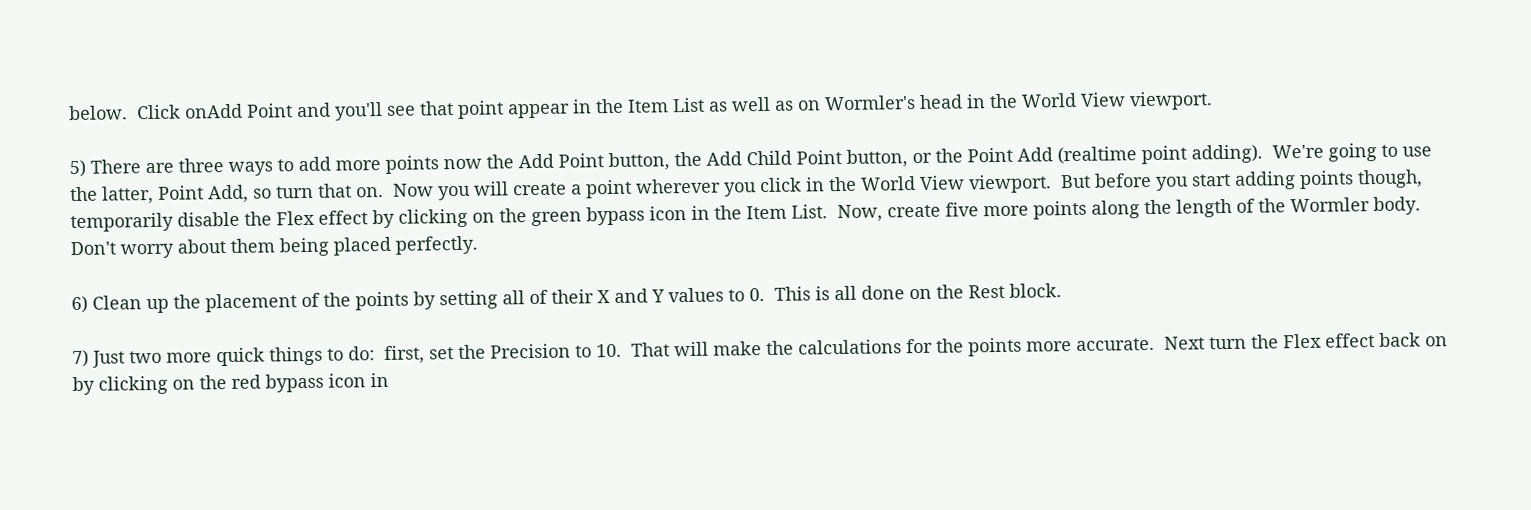below.  Click onAdd Point and you'll see that point appear in the Item List as well as on Wormler's head in the World View viewport.

5) There are three ways to add more points now the Add Point button, the Add Child Point button, or the Point Add (realtime point adding).  We're going to use the latter, Point Add, so turn that on.  Now you will create a point wherever you click in the World View viewport.  But before you start adding points though, temporarily disable the Flex effect by clicking on the green bypass icon in the Item List.  Now, create five more points along the length of the Wormler body.  Don't worry about them being placed perfectly.

6) Clean up the placement of the points by setting all of their X and Y values to 0.  This is all done on the Rest block.

7) Just two more quick things to do:  first, set the Precision to 10.  That will make the calculations for the points more accurate.  Next turn the Flex effect back on by clicking on the red bypass icon in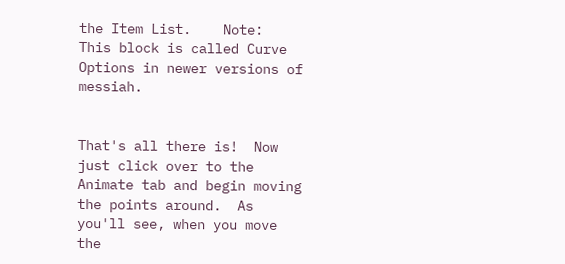the Item List.    Note:  This block is called Curve Options in newer versions of messiah.


That's all there is!  Now just click over to the Animate tab and begin moving the points around.  As you'll see, when you move the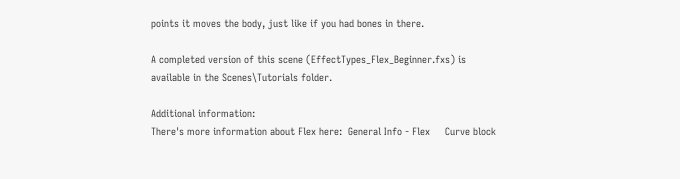points it moves the body, just like if you had bones in there.

A completed version of this scene (EffectTypes_Flex_Beginner.fxs) is available in the Scenes\Tutorials folder.

Additional information:
There's more information about Flex here:  General Info - Flex     Curve block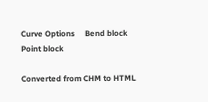Curve Options     Bend block     Point block

Converted from CHM to HTML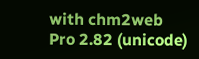with chm2web Pro 2.82 (unicode)